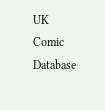UK Comic Database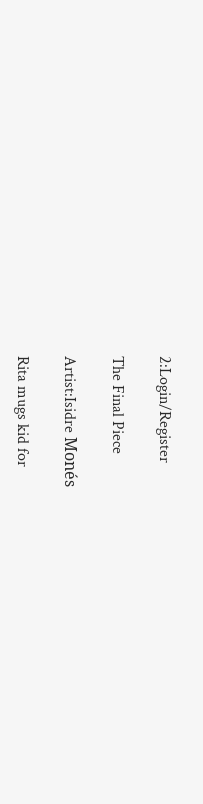2:Login/Register

The Final Piece

Artist:Isidre Monés

Rita mugs kid for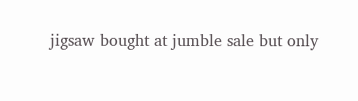jigsaw bought at jumble sale but only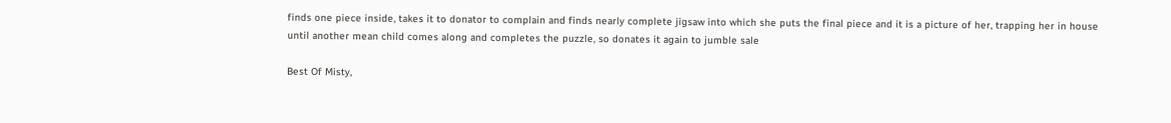finds one piece inside, takes it to donator to complain and finds nearly complete jigsaw into which she puts the final piece and it is a picture of her, trapping her in house until another mean child comes along and completes the puzzle, so donates it again to jumble sale

Best Of Misty,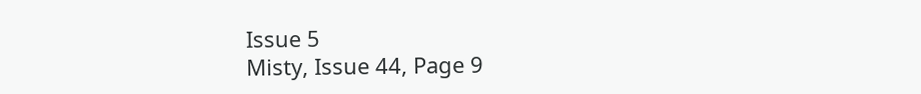Issue 5
Misty, Issue 44, Page 9